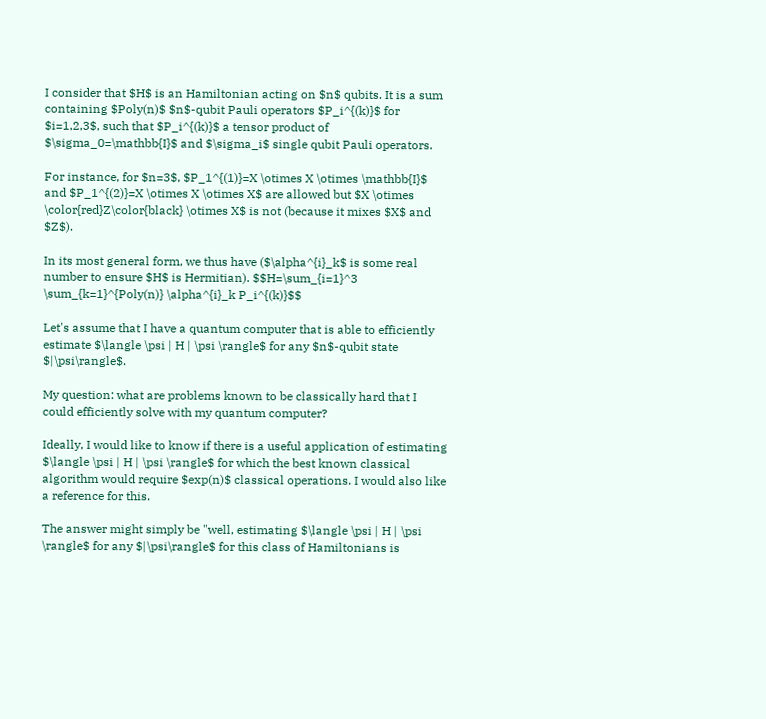I consider that $H$ is an Hamiltonian acting on $n$ qubits. It is a sum containing $Poly(n)$ $n$-qubit Pauli operators $P_i^{(k)}$ for $i=1,2,3$, such that $P_i^{(k)}$ a tensor product of $\sigma_0=\mathbb{I}$ and $\sigma_i$ single qubit Pauli operators.

For instance, for $n=3$, $P_1^{(1)}=X \otimes X \otimes \mathbb{I}$ and $P_1^{(2)}=X \otimes X \otimes X$ are allowed but $X \otimes \color{red}Z\color{black} \otimes X$ is not (because it mixes $X$ and $Z$).

In its most general form, we thus have ($\alpha^{i}_k$ is some real number to ensure $H$ is Hermitian). $$H=\sum_{i=1}^3 \sum_{k=1}^{Poly(n)} \alpha^{i}_k P_i^{(k)}$$

Let's assume that I have a quantum computer that is able to efficiently estimate $\langle \psi | H | \psi \rangle$ for any $n$-qubit state $|\psi\rangle$.

My question: what are problems known to be classically hard that I could efficiently solve with my quantum computer?

Ideally, I would like to know if there is a useful application of estimating $\langle \psi | H | \psi \rangle$ for which the best known classical algorithm would require $exp(n)$ classical operations. I would also like a reference for this.

The answer might simply be "well, estimating $\langle \psi | H | \psi \rangle$ for any $|\psi\rangle$ for this class of Hamiltonians is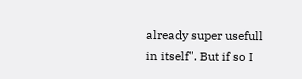already super usefull in itself". But if so I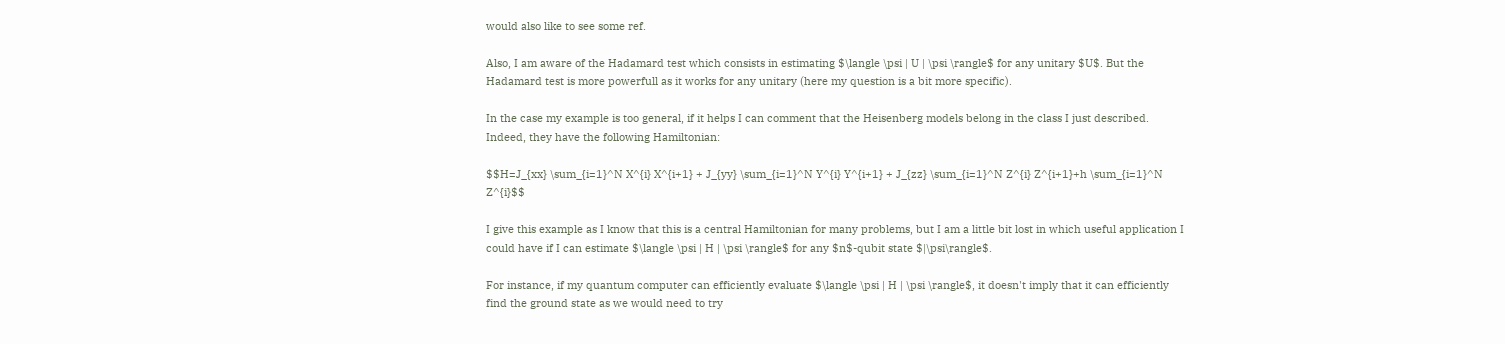would also like to see some ref.

Also, I am aware of the Hadamard test which consists in estimating $\langle \psi | U | \psi \rangle$ for any unitary $U$. But the Hadamard test is more powerfull as it works for any unitary (here my question is a bit more specific).

In the case my example is too general, if it helps I can comment that the Heisenberg models belong in the class I just described. Indeed, they have the following Hamiltonian:

$$H=J_{xx} \sum_{i=1}^N X^{i} X^{i+1} + J_{yy} \sum_{i=1}^N Y^{i} Y^{i+1} + J_{zz} \sum_{i=1}^N Z^{i} Z^{i+1}+h \sum_{i=1}^N Z^{i}$$

I give this example as I know that this is a central Hamiltonian for many problems, but I am a little bit lost in which useful application I could have if I can estimate $\langle \psi | H | \psi \rangle$ for any $n$-qubit state $|\psi\rangle$.

For instance, if my quantum computer can efficiently evaluate $\langle \psi | H | \psi \rangle$, it doesn't imply that it can efficiently find the ground state as we would need to try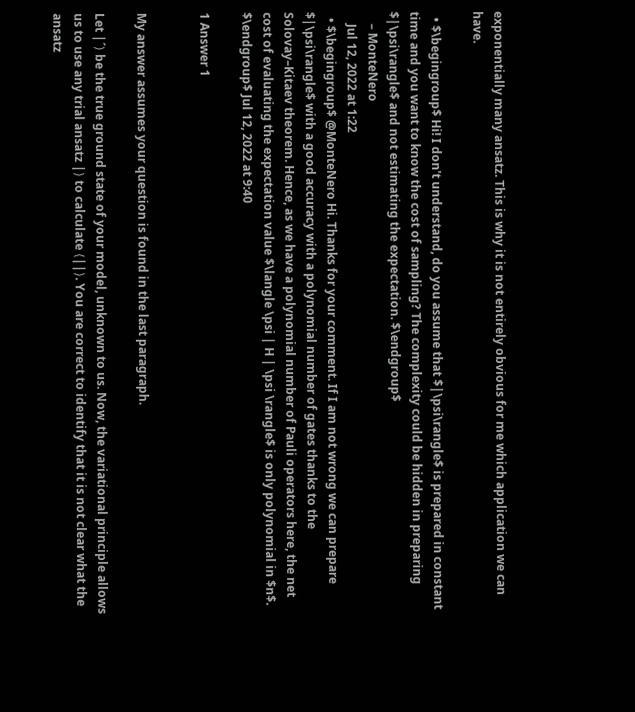exponentially many ansatz. This is why it is not entirely obvious for me which application we can have.

  • $\begingroup$ Hi! I don't understand, do you assume that $|\psi\rangle$ is prepared in constant time and you want to know the cost of sampling? The complexity could be hidden in preparing $|\psi\rangle$ and not estimating the expectation. $\endgroup$
    – MonteNero
    Jul 12, 2022 at 1:22
  • $\begingroup$ @MonteNero Hi. Thanks for your comment. If I am not wrong we can prepare $|\psi\rangle$ with a good accuracy with a polynomial number of gates thanks to the Solovay–Kitaev theorem. Hence, as we have a polynomial number of Pauli operators here, the net cost of evaluating the expectation value $\langle \psi | H | \psi \rangle$ is only polynomial in $n$. $\endgroup$ Jul 12, 2022 at 9:40

1 Answer 1


My answer assumes your question is found in the last paragraph.

Let |´⟩ be the true ground state of your model, unknown to us. Now, the variational principle allows us to use any trial ansatz |⟩ to calculate ⟨||⟩. You are correct to identify that it is not clear what the ansatz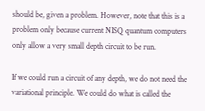should be, given a problem. However, note that this is a problem only because current NISQ quantum computers only allow a very small depth circuit to be run.

If we could run a circuit of any depth, we do not need the variational principle. We could do what is called the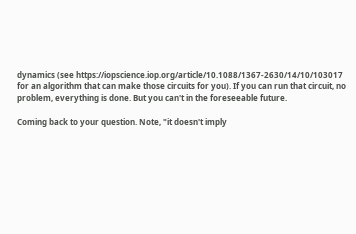dynamics (see https://iopscience.iop.org/article/10.1088/1367-2630/14/10/103017 for an algorithm that can make those circuits for you). If you can run that circuit, no problem, everything is done. But you can't in the foreseeable future.

Coming back to your question. Note, "it doesn't imply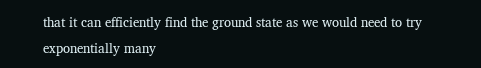that it can efficiently find the ground state as we would need to try exponentially many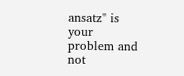ansatz" is your problem and not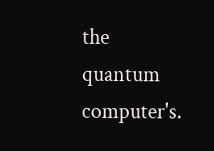the quantum computer's.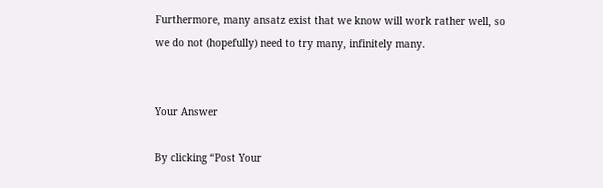Furthermore, many ansatz exist that we know will work rather well, so we do not (hopefully) need to try many, infinitely many.


Your Answer

By clicking “Post Your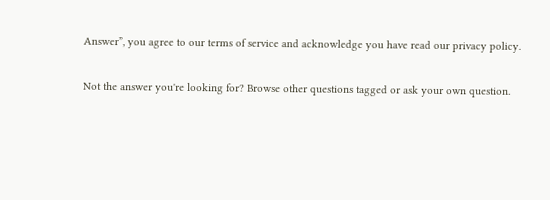Answer”, you agree to our terms of service and acknowledge you have read our privacy policy.

Not the answer you're looking for? Browse other questions tagged or ask your own question.